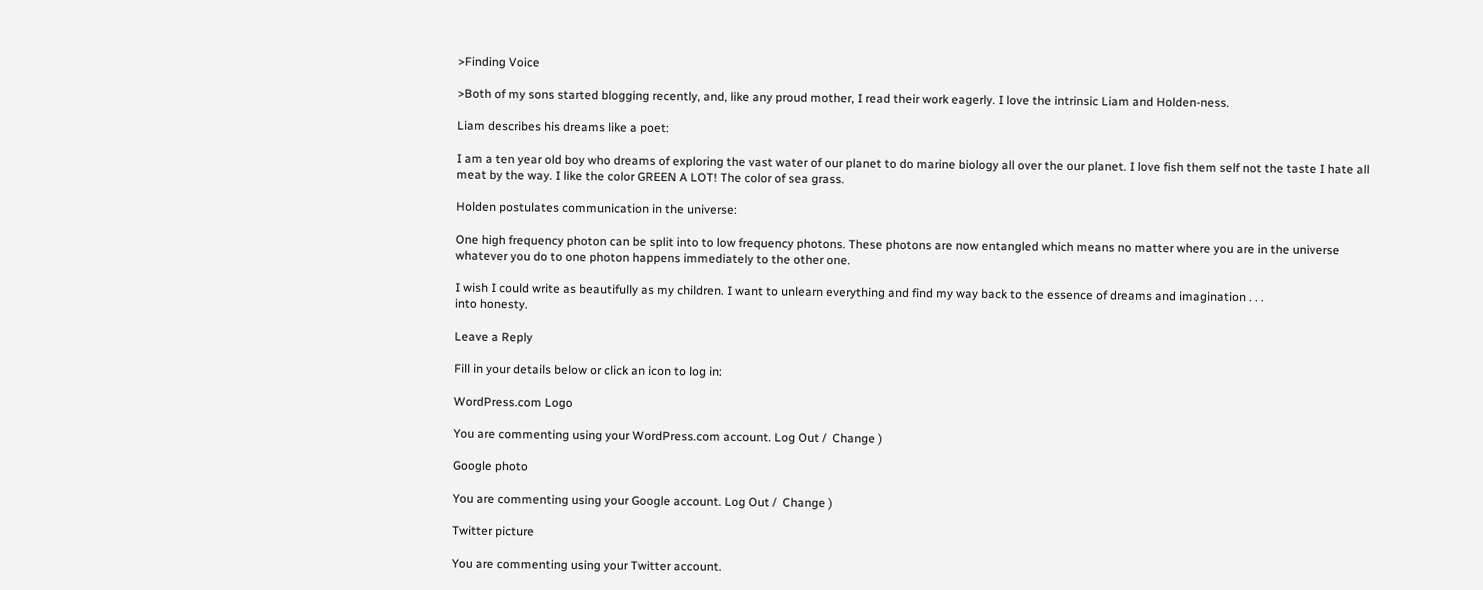>Finding Voice

>Both of my sons started blogging recently, and, like any proud mother, I read their work eagerly. I love the intrinsic Liam and Holden-ness.

Liam describes his dreams like a poet:

I am a ten year old boy who dreams of exploring the vast water of our planet to do marine biology all over the our planet. I love fish them self not the taste I hate all meat by the way. I like the color GREEN A LOT! The color of sea grass.

Holden postulates communication in the universe:

One high frequency photon can be split into to low frequency photons. These photons are now entangled which means no matter where you are in the universe whatever you do to one photon happens immediately to the other one.

I wish I could write as beautifully as my children. I want to unlearn everything and find my way back to the essence of dreams and imagination . . .
into honesty.

Leave a Reply

Fill in your details below or click an icon to log in:

WordPress.com Logo

You are commenting using your WordPress.com account. Log Out /  Change )

Google photo

You are commenting using your Google account. Log Out /  Change )

Twitter picture

You are commenting using your Twitter account.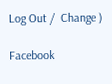Log Out /  Change )

Facebook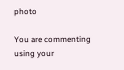photo

You are commenting using your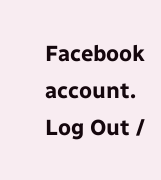Facebook account. Log Out /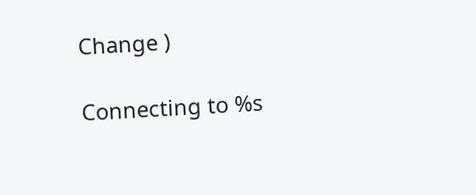Change )

Connecting to %s